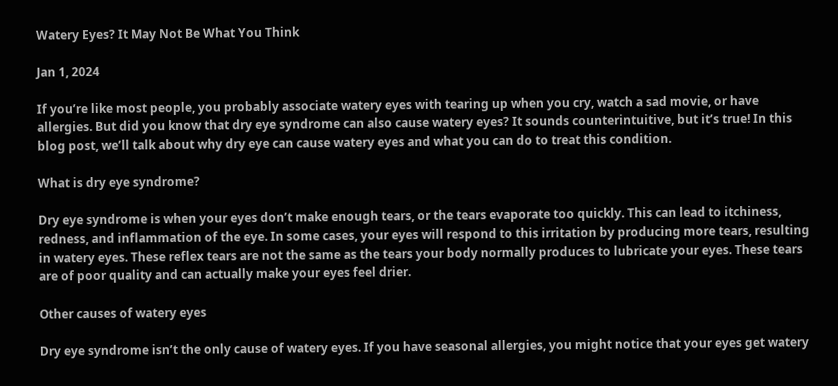Watery Eyes? It May Not Be What You Think

Jan 1, 2024

If you’re like most people, you probably associate watery eyes with tearing up when you cry, watch a sad movie, or have allergies. But did you know that dry eye syndrome can also cause watery eyes? It sounds counterintuitive, but it’s true! In this blog post, we’ll talk about why dry eye can cause watery eyes and what you can do to treat this condition.

What is dry eye syndrome?

Dry eye syndrome is when your eyes don’t make enough tears, or the tears evaporate too quickly. This can lead to itchiness, redness, and inflammation of the eye. In some cases, your eyes will respond to this irritation by producing more tears, resulting in watery eyes. These reflex tears are not the same as the tears your body normally produces to lubricate your eyes. These tears are of poor quality and can actually make your eyes feel drier.

Other causes of watery eyes

Dry eye syndrome isn’t the only cause of watery eyes. If you have seasonal allergies, you might notice that your eyes get watery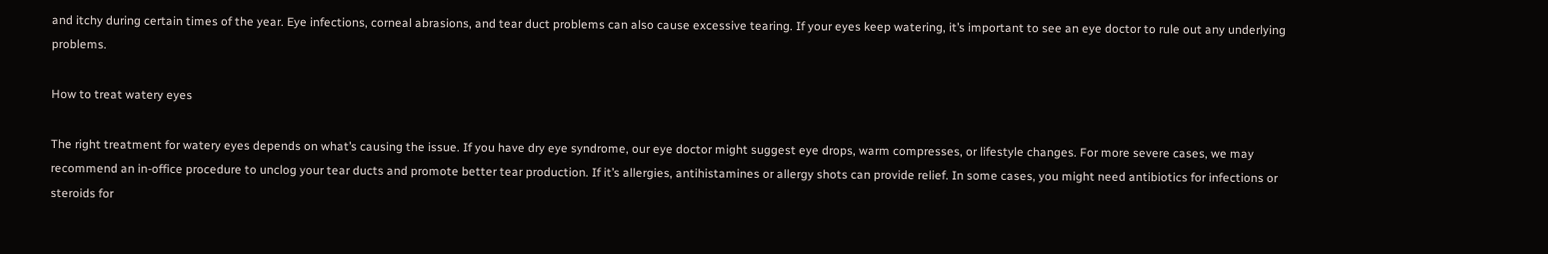and itchy during certain times of the year. Eye infections, corneal abrasions, and tear duct problems can also cause excessive tearing. If your eyes keep watering, it’s important to see an eye doctor to rule out any underlying problems.

How to treat watery eyes

The right treatment for watery eyes depends on what’s causing the issue. If you have dry eye syndrome, our eye doctor might suggest eye drops, warm compresses, or lifestyle changes. For more severe cases, we may recommend an in-office procedure to unclog your tear ducts and promote better tear production. If it’s allergies, antihistamines or allergy shots can provide relief. In some cases, you might need antibiotics for infections or steroids for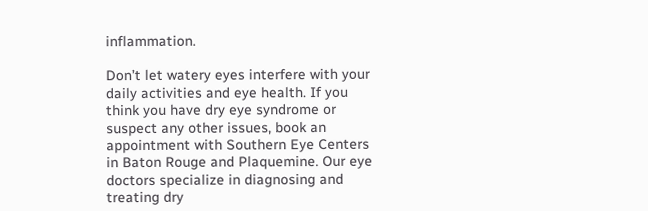inflammation.

Don’t let watery eyes interfere with your daily activities and eye health. If you think you have dry eye syndrome or suspect any other issues, book an appointment with Southern Eye Centers in Baton Rouge and Plaquemine. Our eye doctors specialize in diagnosing and treating dry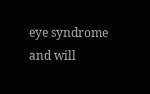eye syndrome and will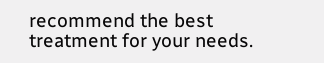recommend the best treatment for your needs.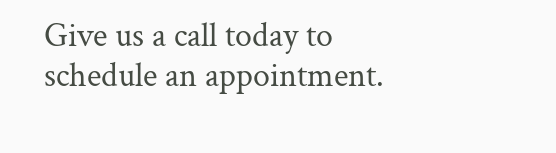Give us a call today to schedule an appointment.